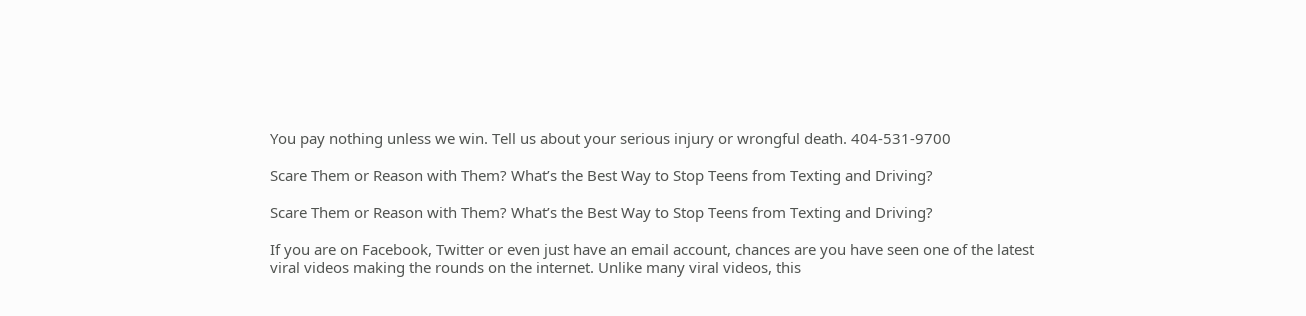You pay nothing unless we win. Tell us about your serious injury or wrongful death. 404-531-9700

Scare Them or Reason with Them? What’s the Best Way to Stop Teens from Texting and Driving?

Scare Them or Reason with Them? What’s the Best Way to Stop Teens from Texting and Driving?

If you are on Facebook, Twitter or even just have an email account, chances are you have seen one of the latest viral videos making the rounds on the internet. Unlike many viral videos, this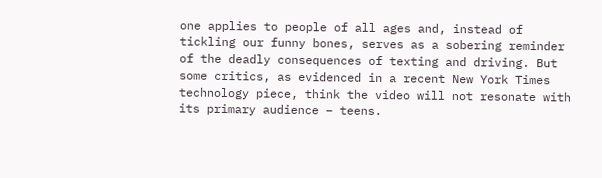one applies to people of all ages and, instead of tickling our funny bones, serves as a sobering reminder of the deadly consequences of texting and driving. But some critics, as evidenced in a recent New York Times technology piece, think the video will not resonate with its primary audience – teens.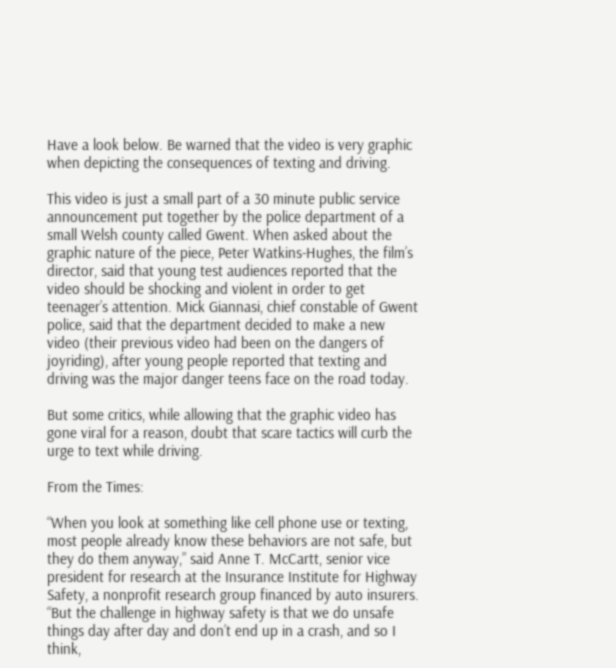Have a look below. Be warned that the video is very graphic when depicting the consequences of texting and driving.

This video is just a small part of a 30 minute public service announcement put together by the police department of a small Welsh county called Gwent. When asked about the graphic nature of the piece, Peter Watkins-Hughes, the film’s director, said that young test audiences reported that the video should be shocking and violent in order to get teenager’s attention. Mick Giannasi, chief constable of Gwent police, said that the department decided to make a new video (their previous video had been on the dangers of joyriding), after young people reported that texting and driving was the major danger teens face on the road today.

But some critics, while allowing that the graphic video has gone viral for a reason, doubt that scare tactics will curb the urge to text while driving.

From the Times:

“When you look at something like cell phone use or texting, most people already know these behaviors are not safe, but they do them anyway,” said Anne T. McCartt, senior vice president for research at the Insurance Institute for Highway Safety, a nonprofit research group financed by auto insurers. “But the challenge in highway safety is that we do unsafe things day after day and don’t end up in a crash, and so I think,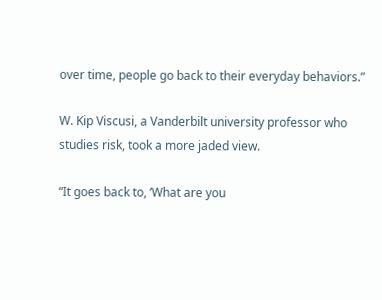over time, people go back to their everyday behaviors.”

W. Kip Viscusi, a Vanderbilt university professor who studies risk, took a more jaded view.

“It goes back to, ‘What are you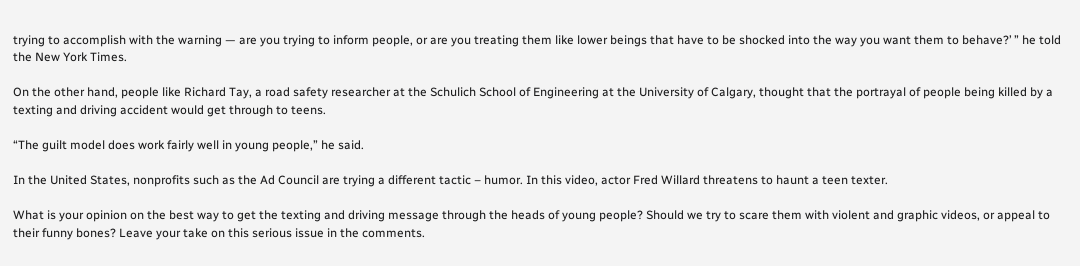trying to accomplish with the warning — are you trying to inform people, or are you treating them like lower beings that have to be shocked into the way you want them to behave?’ ” he told the New York Times.

On the other hand, people like Richard Tay, a road safety researcher at the Schulich School of Engineering at the University of Calgary, thought that the portrayal of people being killed by a texting and driving accident would get through to teens.

“The guilt model does work fairly well in young people,” he said.

In the United States, nonprofits such as the Ad Council are trying a different tactic – humor. In this video, actor Fred Willard threatens to haunt a teen texter.

What is your opinion on the best way to get the texting and driving message through the heads of young people? Should we try to scare them with violent and graphic videos, or appeal to their funny bones? Leave your take on this serious issue in the comments.